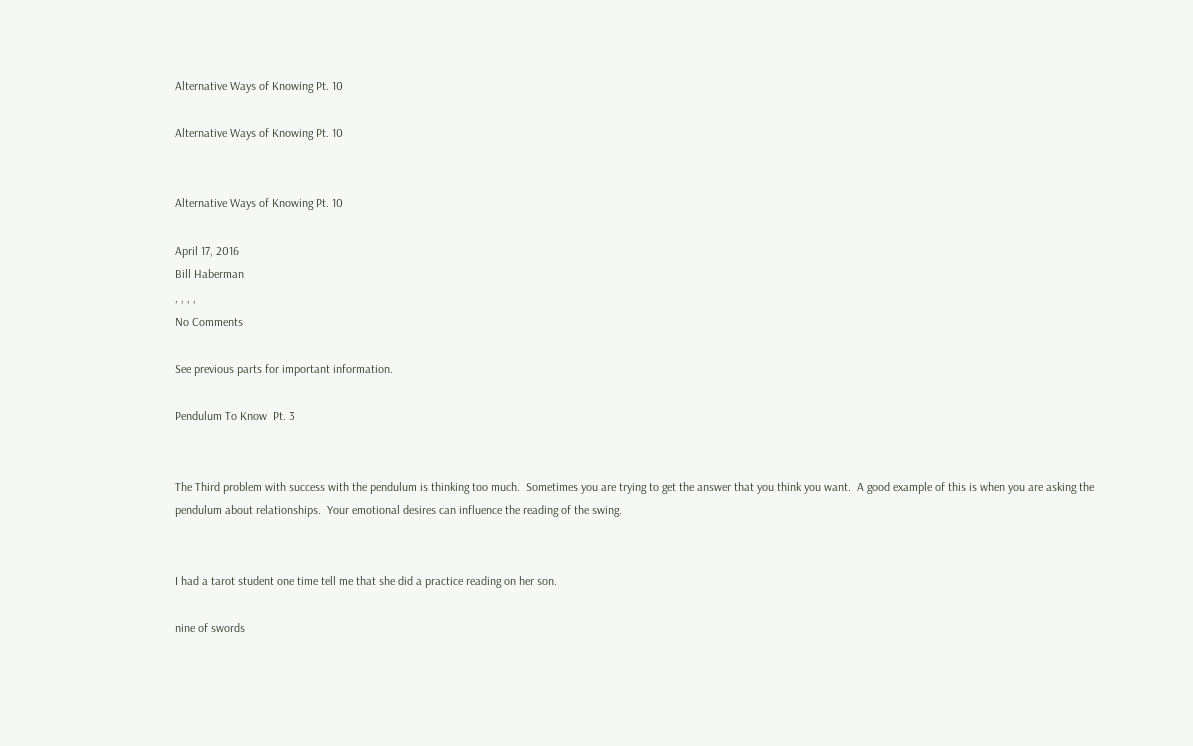Alternative Ways of Knowing Pt. 10

Alternative Ways of Knowing Pt. 10


Alternative Ways of Knowing Pt. 10

April 17, 2016
Bill Haberman
, , , ,
No Comments

See previous parts for important information.

Pendulum To Know  Pt. 3


The Third problem with success with the pendulum is thinking too much.  Sometimes you are trying to get the answer that you think you want.  A good example of this is when you are asking the pendulum about relationships.  Your emotional desires can influence the reading of the swing.


I had a tarot student one time tell me that she did a practice reading on her son.

nine of swords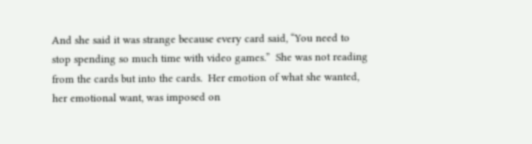And she said it was strange because every card said, “You need to stop spending so much time with video games.”  She was not reading from the cards but into the cards.  Her emotion of what she wanted, her emotional want, was imposed on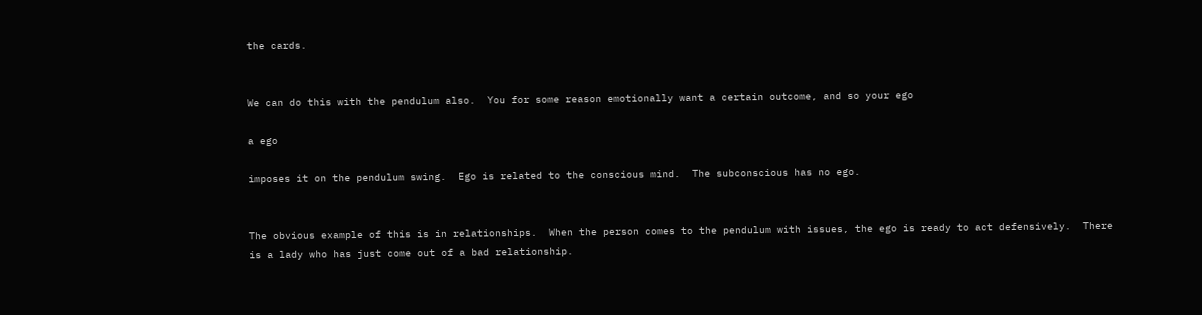the cards.


We can do this with the pendulum also.  You for some reason emotionally want a certain outcome, and so your ego

a ego

imposes it on the pendulum swing.  Ego is related to the conscious mind.  The subconscious has no ego.


The obvious example of this is in relationships.  When the person comes to the pendulum with issues, the ego is ready to act defensively.  There is a lady who has just come out of a bad relationship.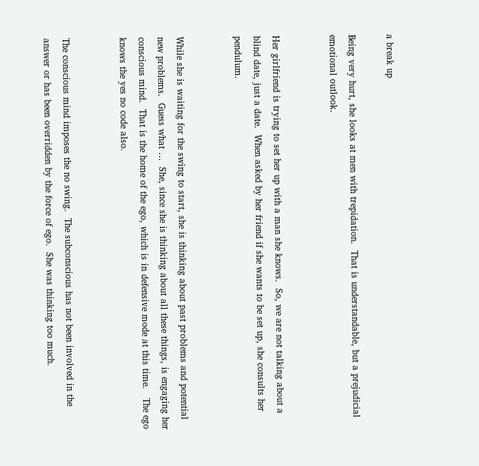a break up

Being very hurt, she looks at men with trepidation.  That is understandable, but a prejudicial emotional outlook.


Her girlfriend is trying to set her up with a man she knows.  So, we are not talking about a blind date, just a date.  When asked by her friend if she wants to be set up, she consults her pendulum.


While she is waiting for the swing to start, she is thinking about past problems and potential new problems.  Guess what …  She, since she is thinking about all these things, is engaging her conscious mind.  That is the home of the ego, which is in defensive mode at this time.   The ego knows the yes no code also.


The conscious mind imposes the no swing.  The subconscious has not been involved in the answer or has been overridden by the force of ego.  She was thinking too much.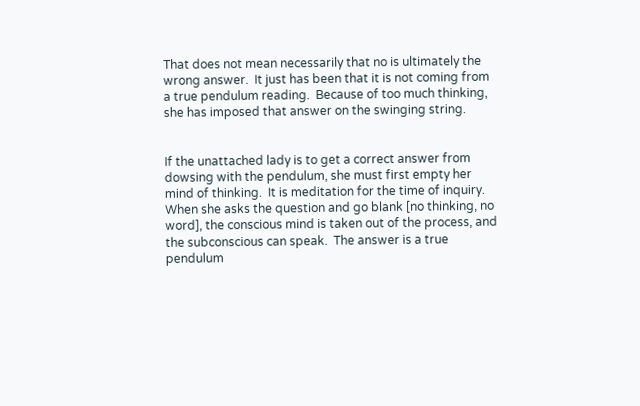That does not mean necessarily that no is ultimately the wrong answer.  It just has been that it is not coming from a true pendulum reading.  Because of too much thinking, she has imposed that answer on the swinging string.


If the unattached lady is to get a correct answer from dowsing with the pendulum, she must first empty her mind of thinking.  It is meditation for the time of inquiry.  When she asks the question and go blank [no thinking, no word], the conscious mind is taken out of the process, and the subconscious can speak.  The answer is a true pendulum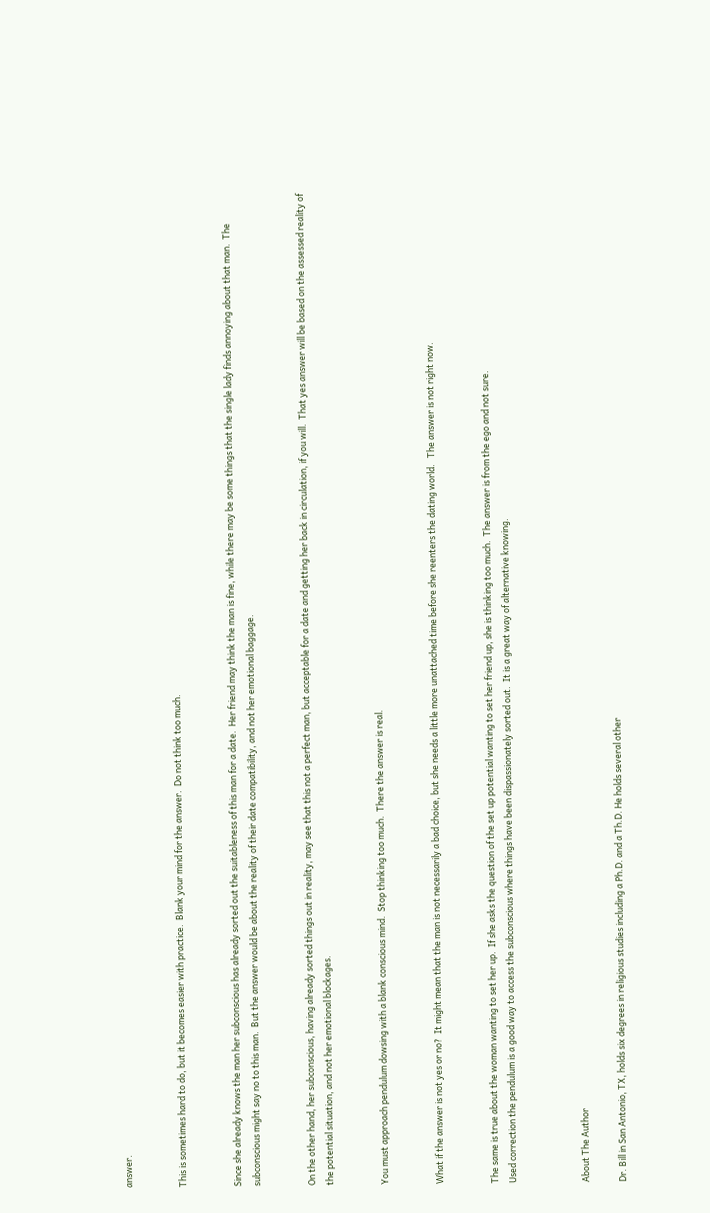answer.


This is sometimes hard to do, but it becomes easier with practice.  Blank your mind for the answer.  Do not think too much.


Since she already knows the man her subconscious has already sorted out the suitableness of this man for a date.  Her friend may think the man is fine, while there may be some things that the single lady finds annoying about that man.  The subconscious might say no to this man.  But the answer would be about the reality of their date compatibility, and not her emotional baggage.


On the other hand, her subconscious, having already sorted things out in reality, may see that this not a perfect man, but acceptable for a date and getting her back in circulation, if you will.  That yes answer will be based on the assessed reality of the potential situation, and not her emotional blockages.


You must approach pendulum dowsing with a blank conscious mind.  Stop thinking too much.  There the answer is real.


What if the answer is not yes or no?  It might mean that the man is not necessarily a bad choice, but she needs a little more unattached time before she reenters the dating world.   The answer is not right now.


The same is true about the woman wanting to set her up.  If she asks the question of the set up potential wanting to set her friend up, she is thinking too much.  The answer is from the ego and not sure.
Used correction the pendulum is a good way to access the subconscious where things have been dispassionately sorted out.  It is a great way of alternative knowing.



About The Author

Dr. Bill in San Antonio, TX, holds six degrees in religious studies including a Ph.D. and a Th.D. He holds several other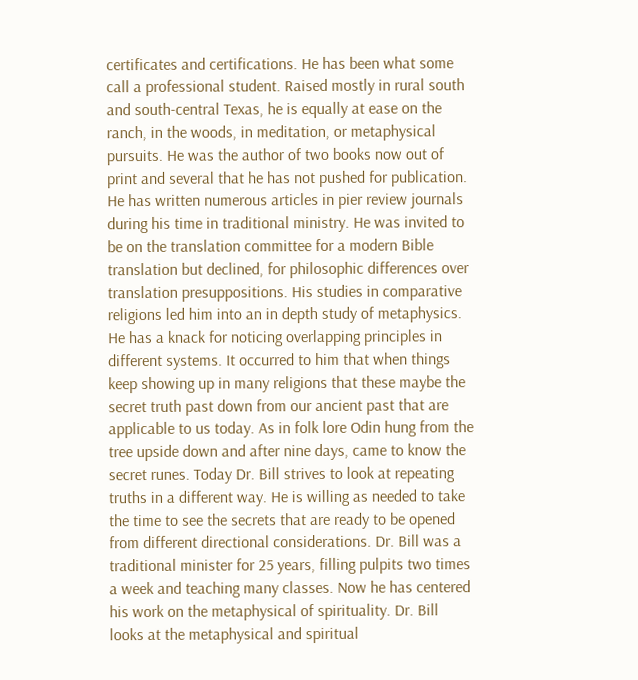certificates and certifications. He has been what some call a professional student. Raised mostly in rural south and south-central Texas, he is equally at ease on the ranch, in the woods, in meditation, or metaphysical pursuits. He was the author of two books now out of print and several that he has not pushed for publication. He has written numerous articles in pier review journals during his time in traditional ministry. He was invited to be on the translation committee for a modern Bible translation but declined, for philosophic differences over translation presuppositions. His studies in comparative religions led him into an in depth study of metaphysics. He has a knack for noticing overlapping principles in different systems. It occurred to him that when things keep showing up in many religions that these maybe the secret truth past down from our ancient past that are applicable to us today. As in folk lore Odin hung from the tree upside down and after nine days, came to know the secret runes. Today Dr. Bill strives to look at repeating truths in a different way. He is willing as needed to take the time to see the secrets that are ready to be opened from different directional considerations. Dr. Bill was a traditional minister for 25 years, filling pulpits two times a week and teaching many classes. Now he has centered his work on the metaphysical of spirituality. Dr. Bill looks at the metaphysical and spiritual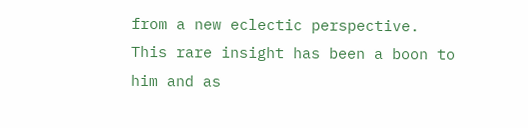from a new eclectic perspective. This rare insight has been a boon to him and as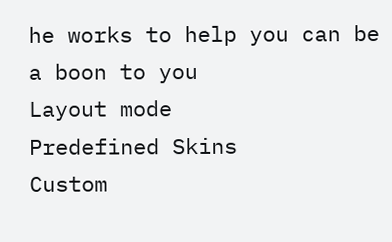he works to help you can be a boon to you
Layout mode
Predefined Skins
Custom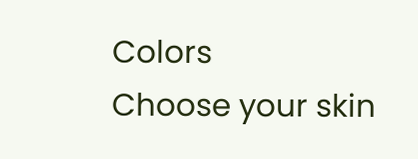Colors
Choose your skin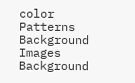color
Patterns Background
Images Background